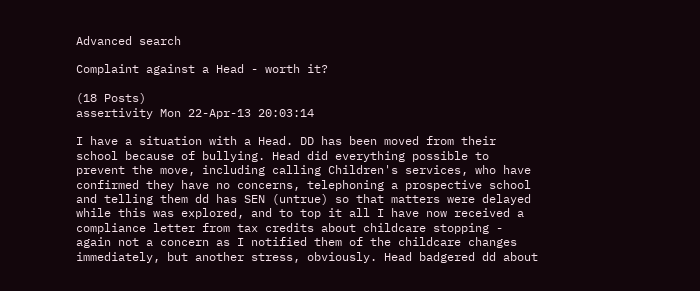Advanced search

Complaint against a Head - worth it?

(18 Posts)
assertivity Mon 22-Apr-13 20:03:14

I have a situation with a Head. DD has been moved from their school because of bullying. Head did everything possible to prevent the move, including calling Children's services, who have confirmed they have no concerns, telephoning a prospective school and telling them dd has SEN (untrue) so that matters were delayed while this was explored, and to top it all I have now received a compliance letter from tax credits about childcare stopping - again not a concern as I notified them of the childcare changes immediately, but another stress, obviously. Head badgered dd about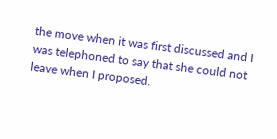the move when it was first discussed and I was telephoned to say that she could not leave when I proposed.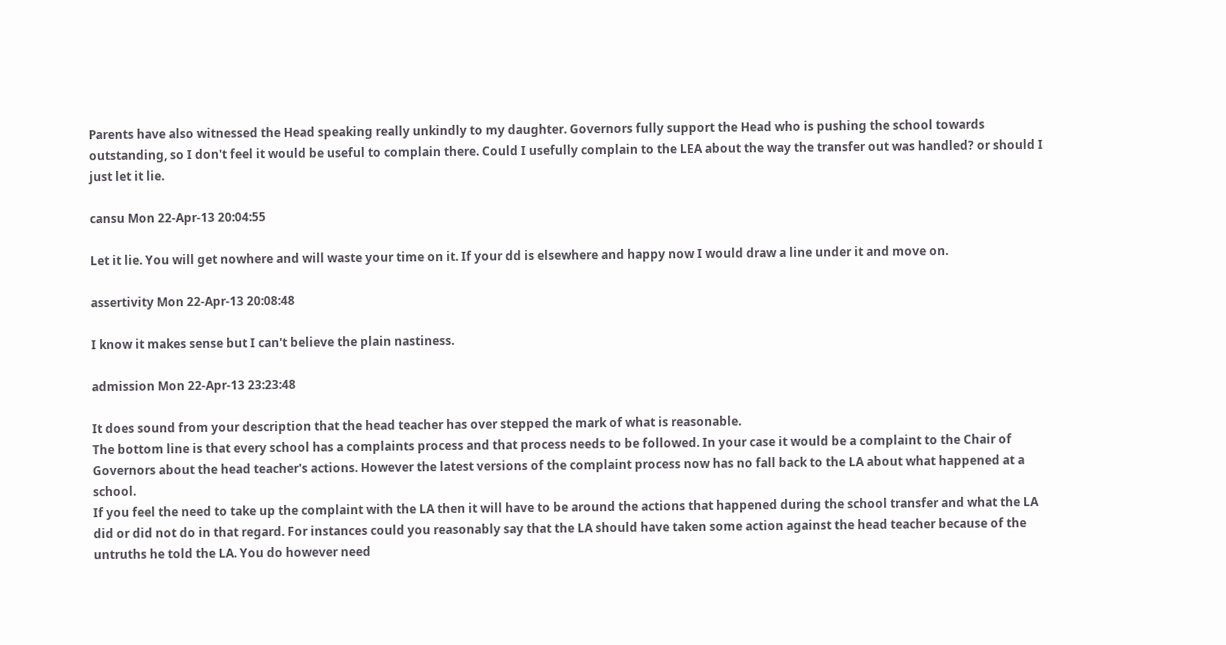Parents have also witnessed the Head speaking really unkindly to my daughter. Governors fully support the Head who is pushing the school towards outstanding, so I don't feel it would be useful to complain there. Could I usefully complain to the LEA about the way the transfer out was handled? or should I just let it lie.

cansu Mon 22-Apr-13 20:04:55

Let it lie. You will get nowhere and will waste your time on it. If your dd is elsewhere and happy now I would draw a line under it and move on.

assertivity Mon 22-Apr-13 20:08:48

I know it makes sense but I can't believe the plain nastiness.

admission Mon 22-Apr-13 23:23:48

It does sound from your description that the head teacher has over stepped the mark of what is reasonable.
The bottom line is that every school has a complaints process and that process needs to be followed. In your case it would be a complaint to the Chair of Governors about the head teacher's actions. However the latest versions of the complaint process now has no fall back to the LA about what happened at a school.
If you feel the need to take up the complaint with the LA then it will have to be around the actions that happened during the school transfer and what the LA did or did not do in that regard. For instances could you reasonably say that the LA should have taken some action against the head teacher because of the untruths he told the LA. You do however need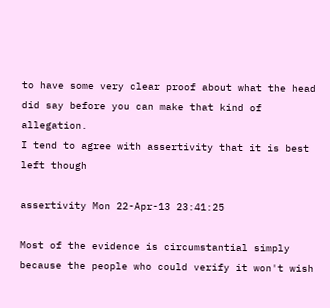to have some very clear proof about what the head did say before you can make that kind of allegation.
I tend to agree with assertivity that it is best left though

assertivity Mon 22-Apr-13 23:41:25

Most of the evidence is circumstantial simply because the people who could verify it won't wish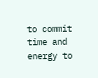to commit time and energy to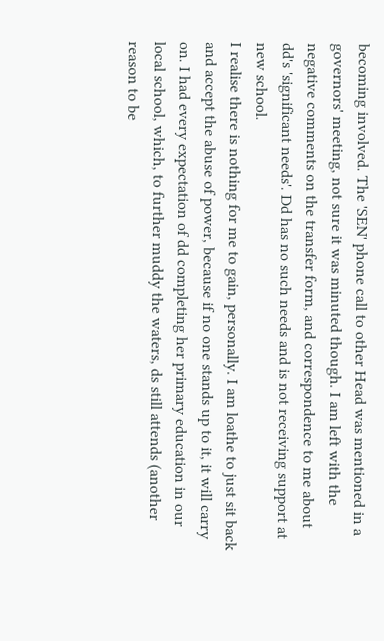becoming involved. The 'SEN' phone call to other Head was mentioned in a governors' meeting, not sure it was minuted though. I am left with the negative comments on the transfer form, and correspondence to me about dd's 'significant needs'. Dd has no such needs and is not receiving support at new school.
I realise there is nothing for me to gain, personally. I am loathe to just sit back and accept the abuse of power, because if no one stands up to it, it will carry on. I had every expectation of dd completing her primary education in our local school, which, to further muddy the waters, ds still attends (another reason to be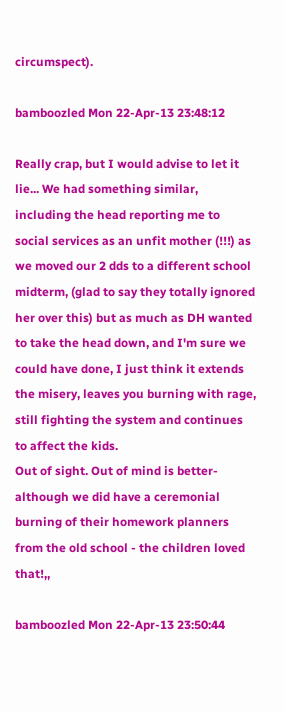circumspect).

bamboozled Mon 22-Apr-13 23:48:12

Really crap, but I would advise to let it lie... We had something similar, including the head reporting me to social services as an unfit mother (!!!) as we moved our 2 dds to a different school midterm, (glad to say they totally ignored her over this) but as much as DH wanted to take the head down, and I'm sure we could have done, I just think it extends the misery, leaves you burning with rage, still fighting the system and continues to affect the kids.
Out of sight. Out of mind is better- although we did have a ceremonial burning of their homework planners from the old school - the children loved that!,,

bamboozled Mon 22-Apr-13 23:50:44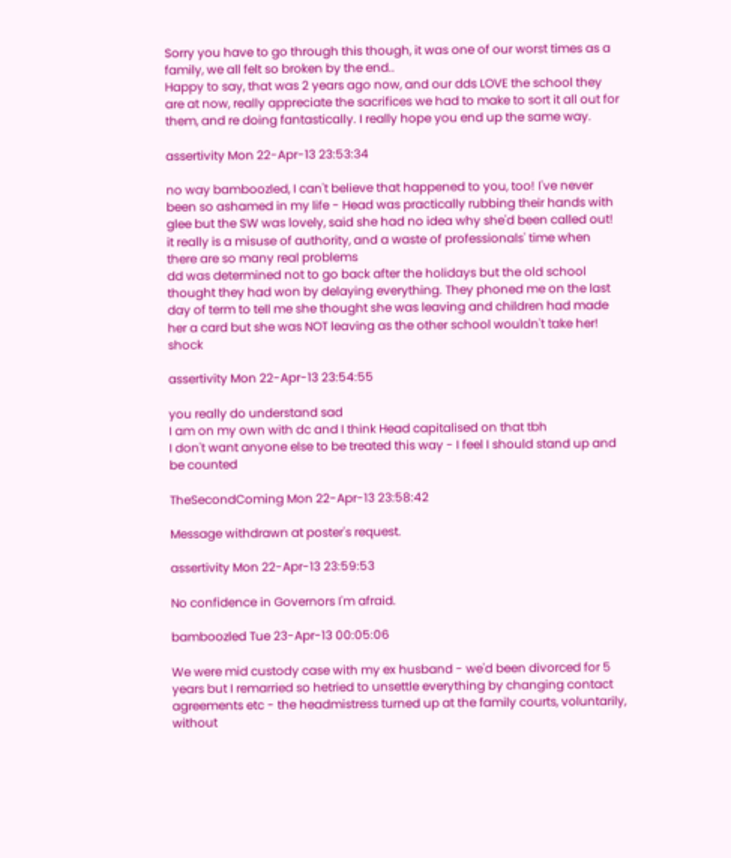Sorry you have to go through this though, it was one of our worst times as a family, we all felt so broken by the end..
Happy to say, that was 2 years ago now, and our dds LOVE the school they are at now, really appreciate the sacrifices we had to make to sort it all out for them, and re doing fantastically. I really hope you end up the same way.

assertivity Mon 22-Apr-13 23:53:34

no way bamboozled, I can't believe that happened to you, too! I've never been so ashamed in my life - Head was practically rubbing their hands with glee but the SW was lovely, said she had no idea why she'd been called out!
it really is a misuse of authority, and a waste of professionals' time when there are so many real problems
dd was determined not to go back after the holidays but the old school thought they had won by delaying everything. They phoned me on the last day of term to tell me she thought she was leaving and children had made her a card but she was NOT leaving as the other school wouldn't take her! shock

assertivity Mon 22-Apr-13 23:54:55

you really do understand sad
I am on my own with dc and I think Head capitalised on that tbh
I don't want anyone else to be treated this way - I feel I should stand up and be counted

TheSecondComing Mon 22-Apr-13 23:58:42

Message withdrawn at poster's request.

assertivity Mon 22-Apr-13 23:59:53

No confidence in Governors I'm afraid.

bamboozled Tue 23-Apr-13 00:05:06

We were mid custody case with my ex husband - we'd been divorced for 5 years but I remarried so hetried to unsettle everything by changing contact agreements etc - the headmistress turned up at the family courts, voluntarily, without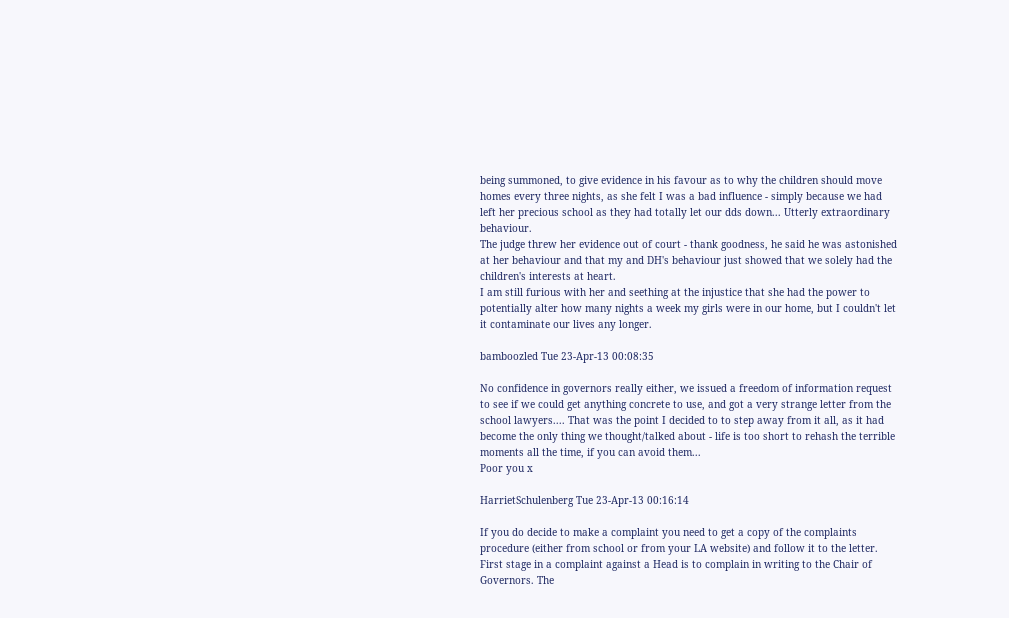being summoned, to give evidence in his favour as to why the children should move homes every three nights, as she felt I was a bad influence - simply because we had left her precious school as they had totally let our dds down... Utterly extraordinary behaviour.
The judge threw her evidence out of court - thank goodness, he said he was astonished at her behaviour and that my and DH's behaviour just showed that we solely had the children's interests at heart.
I am still furious with her and seething at the injustice that she had the power to potentially alter how many nights a week my girls were in our home, but I couldn't let it contaminate our lives any longer.

bamboozled Tue 23-Apr-13 00:08:35

No confidence in governors really either, we issued a freedom of information request to see if we could get anything concrete to use, and got a very strange letter from the school lawyers.... That was the point I decided to to step away from it all, as it had become the only thing we thought/talked about - life is too short to rehash the terrible moments all the time, if you can avoid them...
Poor you x

HarrietSchulenberg Tue 23-Apr-13 00:16:14

If you do decide to make a complaint you need to get a copy of the complaints procedure (either from school or from your LA website) and follow it to the letter. First stage in a complaint against a Head is to complain in writing to the Chair of Governors. The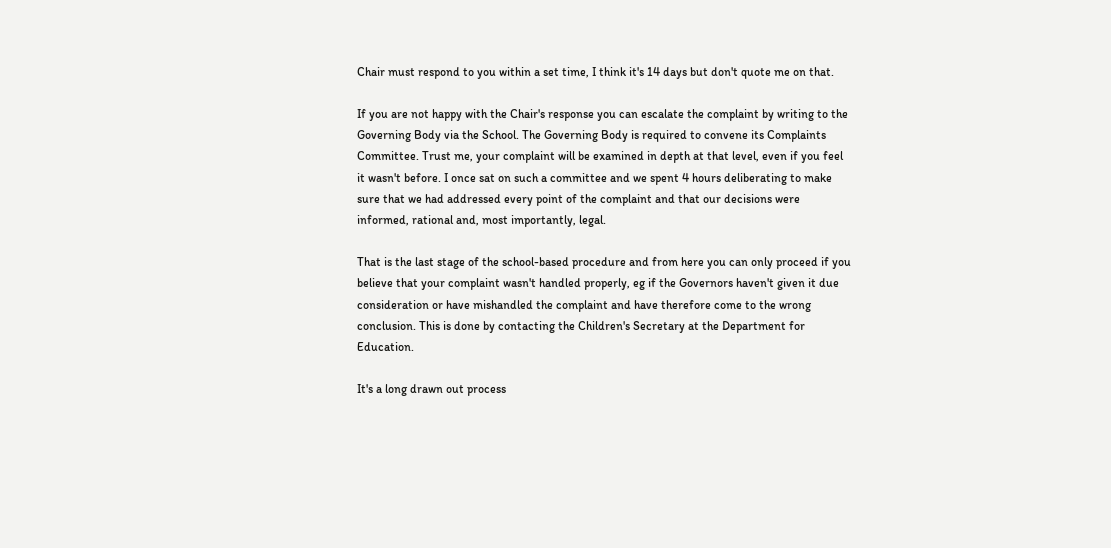Chair must respond to you within a set time, I think it's 14 days but don't quote me on that.

If you are not happy with the Chair's response you can escalate the complaint by writing to the Governing Body via the School. The Governing Body is required to convene its Complaints Committee. Trust me, your complaint will be examined in depth at that level, even if you feel it wasn't before. I once sat on such a committee and we spent 4 hours deliberating to make sure that we had addressed every point of the complaint and that our decisions were informed, rational and, most importantly, legal.

That is the last stage of the school-based procedure and from here you can only proceed if you believe that your complaint wasn't handled properly, eg if the Governors haven't given it due consideration or have mishandled the complaint and have therefore come to the wrong conclusion. This is done by contacting the Children's Secretary at the Department for Education.

It's a long drawn out process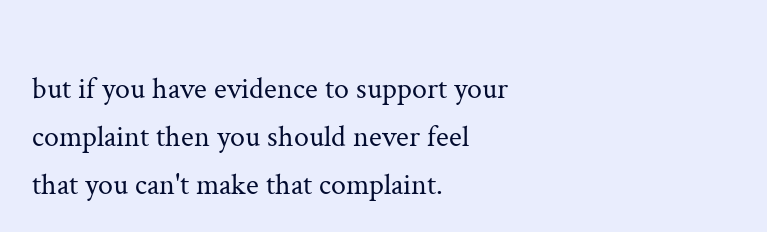but if you have evidence to support your complaint then you should never feel that you can't make that complaint.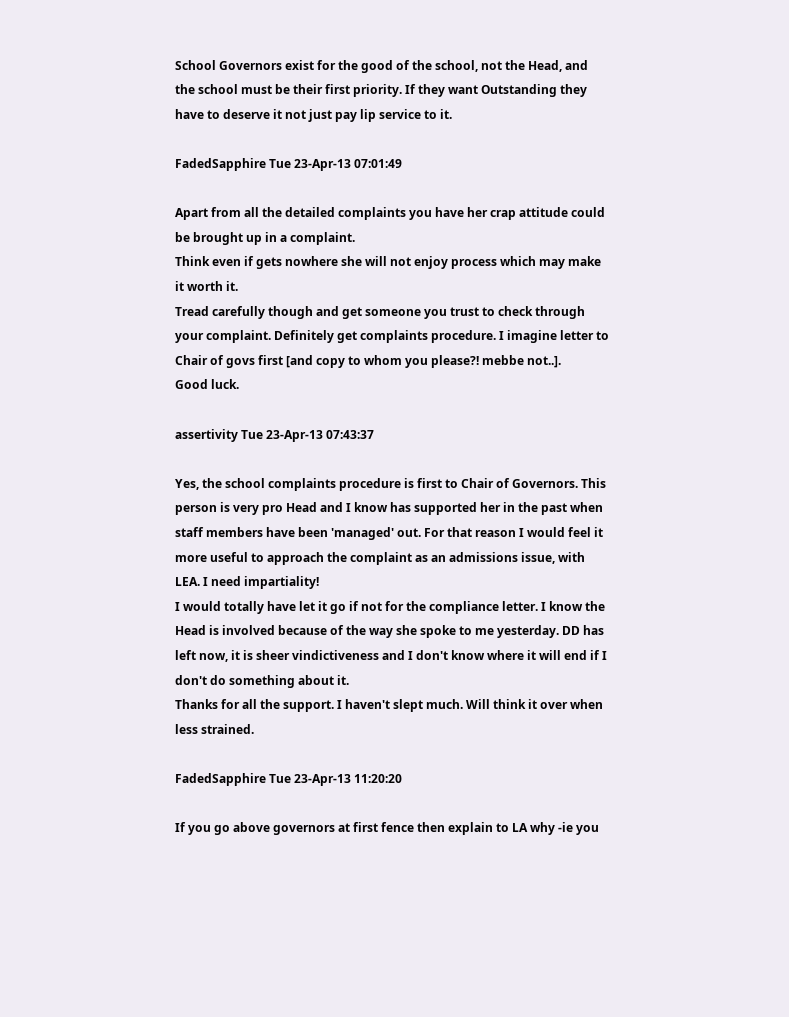School Governors exist for the good of the school, not the Head, and the school must be their first priority. If they want Outstanding they have to deserve it not just pay lip service to it.

FadedSapphire Tue 23-Apr-13 07:01:49

Apart from all the detailed complaints you have her crap attitude could be brought up in a complaint.
Think even if gets nowhere she will not enjoy process which may make it worth it.
Tread carefully though and get someone you trust to check through your complaint. Definitely get complaints procedure. I imagine letter to Chair of govs first [and copy to whom you please?! mebbe not..].
Good luck.

assertivity Tue 23-Apr-13 07:43:37

Yes, the school complaints procedure is first to Chair of Governors. This person is very pro Head and I know has supported her in the past when staff members have been 'managed' out. For that reason I would feel it more useful to approach the complaint as an admissions issue, with LEA. I need impartiality!
I would totally have let it go if not for the compliance letter. I know the Head is involved because of the way she spoke to me yesterday. DD has left now, it is sheer vindictiveness and I don't know where it will end if I don't do something about it.
Thanks for all the support. I haven't slept much. Will think it over when less strained.

FadedSapphire Tue 23-Apr-13 11:20:20

If you go above governors at first fence then explain to LA why -ie you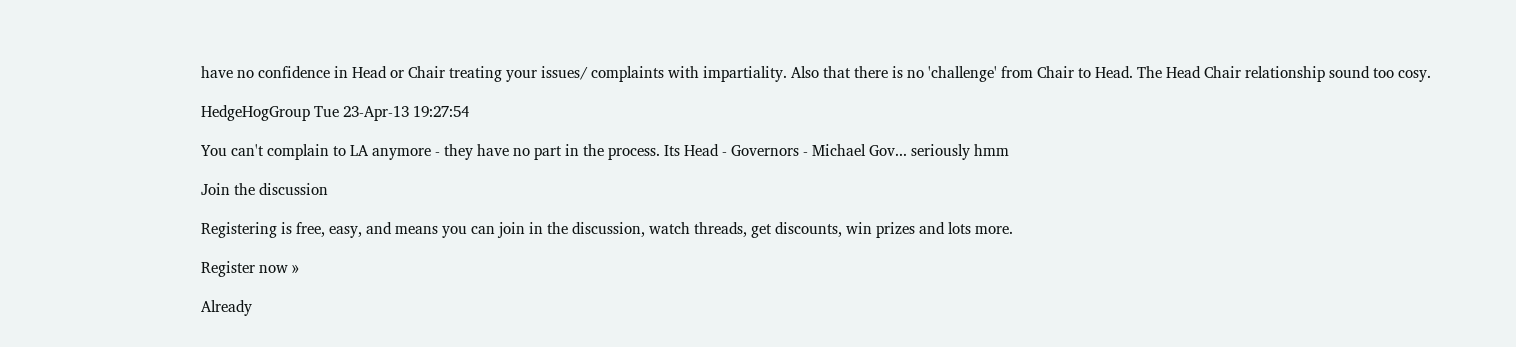have no confidence in Head or Chair treating your issues/ complaints with impartiality. Also that there is no 'challenge' from Chair to Head. The Head Chair relationship sound too cosy.

HedgeHogGroup Tue 23-Apr-13 19:27:54

You can't complain to LA anymore - they have no part in the process. Its Head - Governors - Michael Gov... seriously hmm

Join the discussion

Registering is free, easy, and means you can join in the discussion, watch threads, get discounts, win prizes and lots more.

Register now »

Already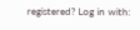registered? Log in with: